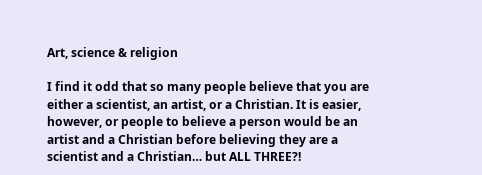Art, science & religion

I find it odd that so many people believe that you are either a scientist, an artist, or a Christian. It is easier, however, or people to believe a person would be an artist and a Christian before believing they are a scientist and a Christian… but ALL THREE?!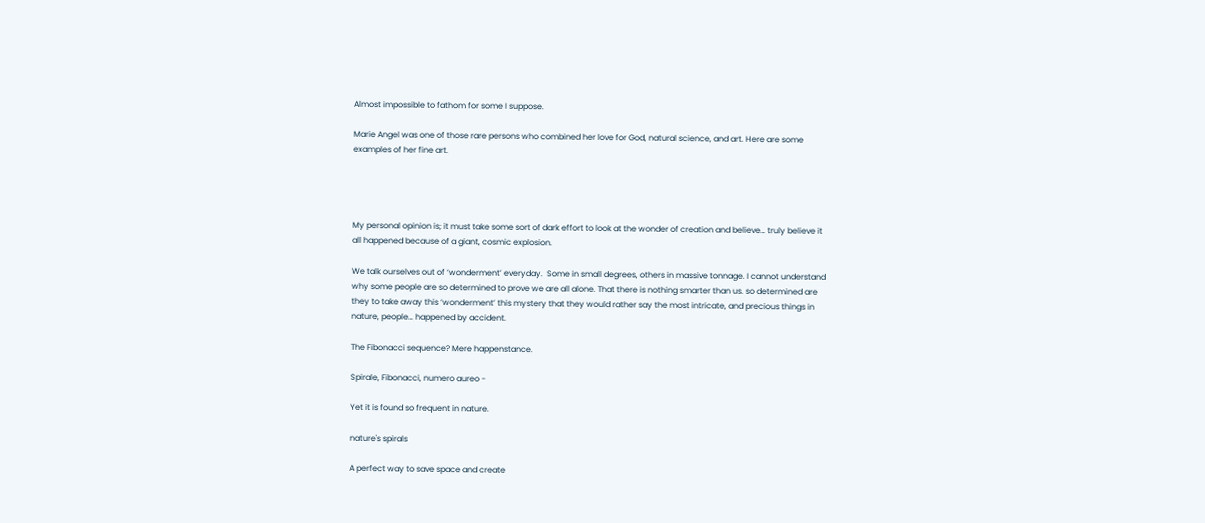Almost impossible to fathom for some I suppose.

Marie Angel was one of those rare persons who combined her love for God, natural science, and art. Here are some examples of her fine art.




My personal opinion is; it must take some sort of dark effort to look at the wonder of creation and believe… truly believe it all happened because of a giant, cosmic explosion.

We talk ourselves out of ‘wonderment’ everyday.  Some in small degrees, others in massive tonnage. I cannot understand why some people are so determined to prove we are all alone. That there is nothing smarter than us. so determined are they to take away this ‘wonderment’ this mystery that they would rather say the most intricate, and precious things in nature, people… happened by accident.

The Fibonacci sequence? Mere happenstance.

Spirale, Fibonacci, numero aureo -

Yet it is found so frequent in nature.

nature's spirals

A perfect way to save space and create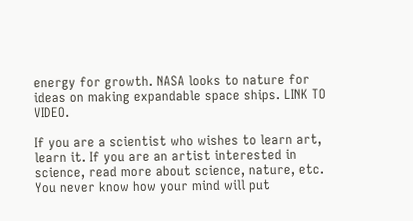energy for growth. NASA looks to nature for ideas on making expandable space ships. LINK TO VIDEO.

If you are a scientist who wishes to learn art, learn it. If you are an artist interested in science, read more about science, nature, etc. You never know how your mind will put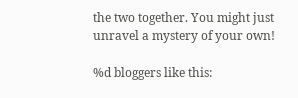the two together. You might just unravel a mystery of your own!

%d bloggers like this: